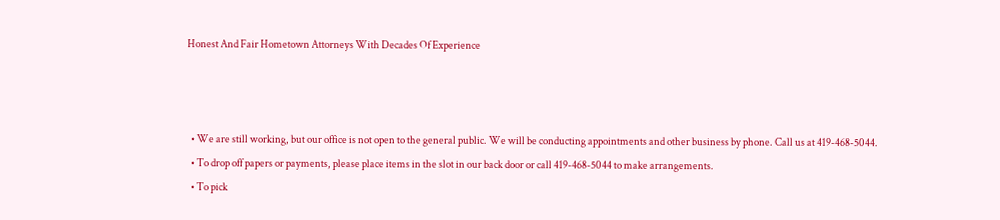Honest And Fair Hometown Attorneys With Decades Of Experience



  • We are still working, but our office is not open to the general public. We will be conducting appointments and other business by phone. Call us at 419-468-5044.
  • To drop off papers or payments, please place items in the slot in our back door or call 419-468-5044 to make arrangements.
  • To pick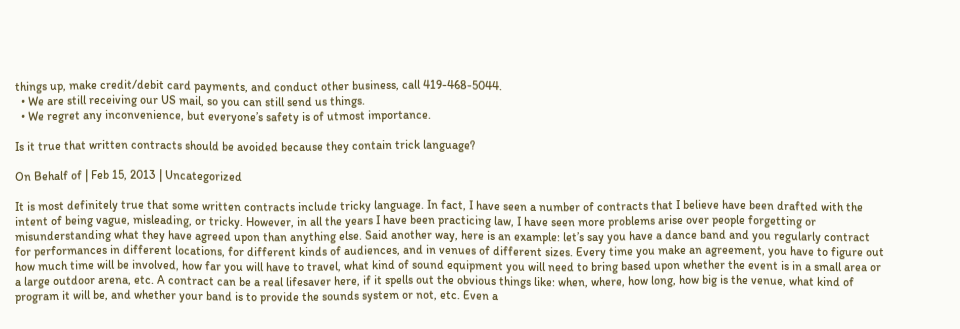things up, make credit/debit card payments, and conduct other business, call 419-468-5044.
  • We are still receiving our US mail, so you can still send us things.
  • We regret any inconvenience, but everyone’s safety is of utmost importance.

Is it true that written contracts should be avoided because they contain trick language?

On Behalf of | Feb 15, 2013 | Uncategorized

It is most definitely true that some written contracts include tricky language. In fact, I have seen a number of contracts that I believe have been drafted with the intent of being vague, misleading, or tricky. However, in all the years I have been practicing law, I have seen more problems arise over people forgetting or misunderstanding what they have agreed upon than anything else. Said another way, here is an example: let’s say you have a dance band and you regularly contract for performances in different locations, for different kinds of audiences, and in venues of different sizes. Every time you make an agreement, you have to figure out how much time will be involved, how far you will have to travel, what kind of sound equipment you will need to bring based upon whether the event is in a small area or a large outdoor arena, etc. A contract can be a real lifesaver here, if it spells out the obvious things like: when, where, how long, how big is the venue, what kind of program it will be, and whether your band is to provide the sounds system or not, etc. Even a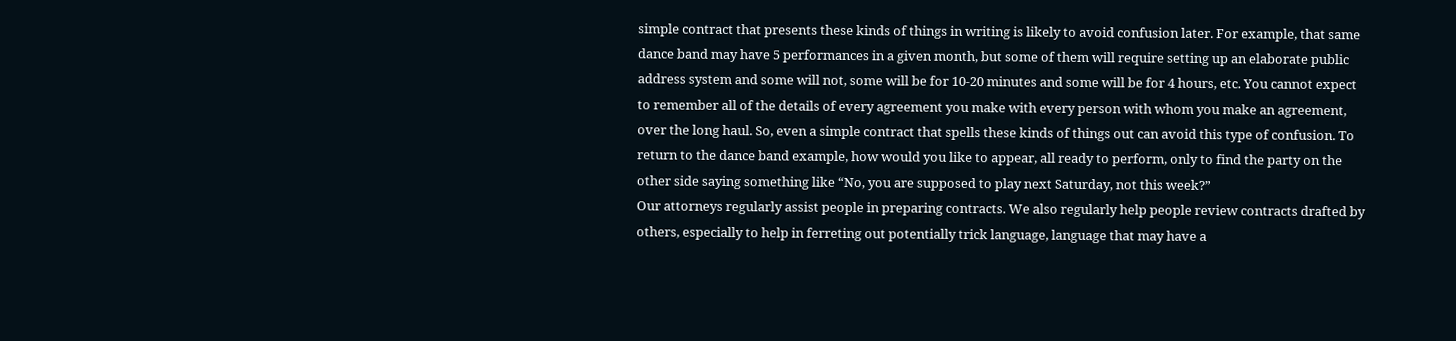simple contract that presents these kinds of things in writing is likely to avoid confusion later. For example, that same dance band may have 5 performances in a given month, but some of them will require setting up an elaborate public address system and some will not, some will be for 10-20 minutes and some will be for 4 hours, etc. You cannot expect to remember all of the details of every agreement you make with every person with whom you make an agreement, over the long haul. So, even a simple contract that spells these kinds of things out can avoid this type of confusion. To return to the dance band example, how would you like to appear, all ready to perform, only to find the party on the other side saying something like “No, you are supposed to play next Saturday, not this week?”
Our attorneys regularly assist people in preparing contracts. We also regularly help people review contracts drafted by others, especially to help in ferreting out potentially trick language, language that may have a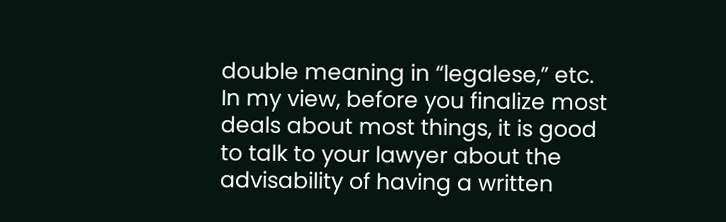double meaning in “legalese,” etc.
In my view, before you finalize most deals about most things, it is good to talk to your lawyer about the advisability of having a written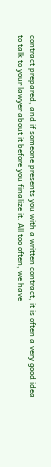contract prepared, and if someone presents you with a written contract, it is often a very good idea to talk to your lawyer about it before you finalize it. All too often, we have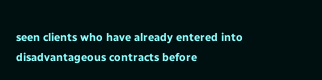seen clients who have already entered into disadvantageous contracts before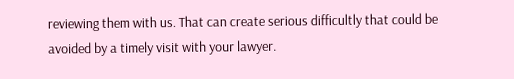reviewing them with us. That can create serious difficultly that could be avoided by a timely visit with your lawyer.